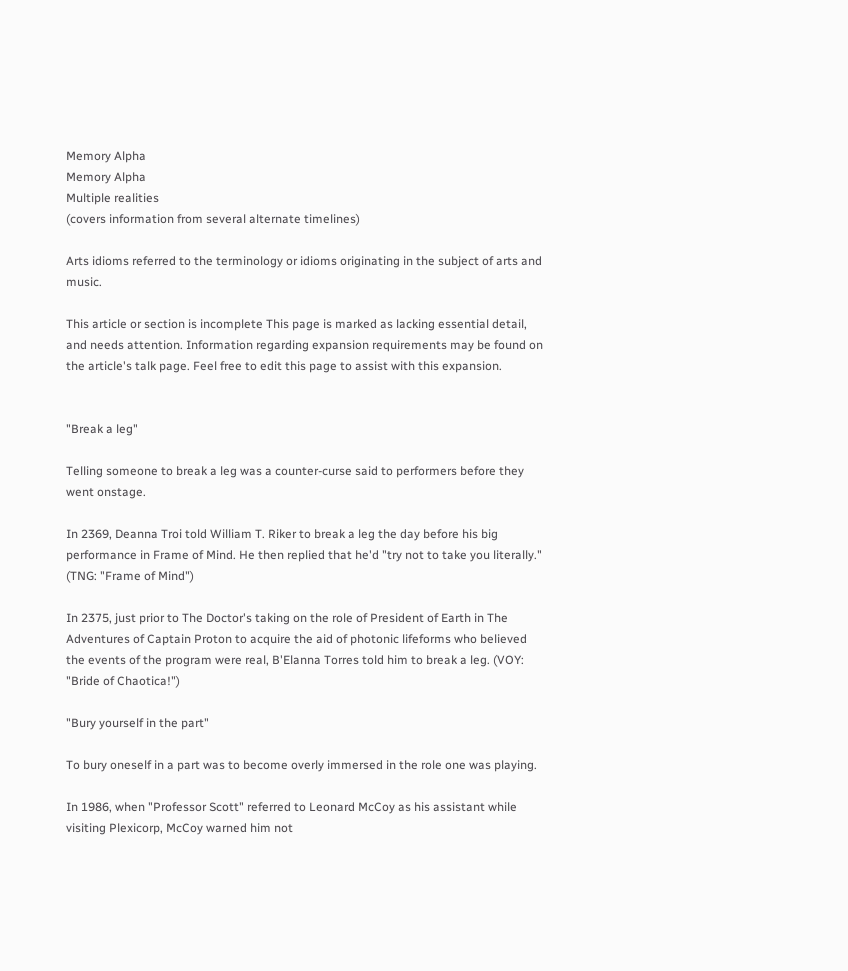Memory Alpha
Memory Alpha
Multiple realities
(covers information from several alternate timelines)

Arts idioms referred to the terminology or idioms originating in the subject of arts and music.

This article or section is incomplete This page is marked as lacking essential detail, and needs attention. Information regarding expansion requirements may be found on the article's talk page. Feel free to edit this page to assist with this expansion.


"Break a leg"

Telling someone to break a leg was a counter-curse said to performers before they went onstage.

In 2369, Deanna Troi told William T. Riker to break a leg the day before his big performance in Frame of Mind. He then replied that he'd "try not to take you literally." (TNG: "Frame of Mind")

In 2375, just prior to The Doctor's taking on the role of President of Earth in The Adventures of Captain Proton to acquire the aid of photonic lifeforms who believed the events of the program were real, B'Elanna Torres told him to break a leg. (VOY: "Bride of Chaotica!")

"Bury yourself in the part"

To bury oneself in a part was to become overly immersed in the role one was playing.

In 1986, when "Professor Scott" referred to Leonard McCoy as his assistant while visiting Plexicorp, McCoy warned him not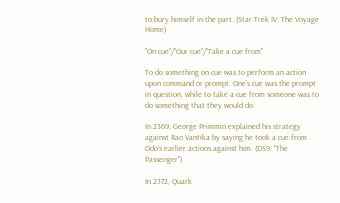to bury himself in the part. (Star Trek IV: The Voyage Home)

"On cue"/"Our cue"/"Take a cue from"

To do something on cue was to perform an action upon command or prompt. One's cue was the prompt in question, while to take a cue from someone was to do something that they would do.

In 2369, George Primmin explained his strategy against Rao Vantika by saying he took a cue from Odo's earlier actions against him. (DS9: "The Passenger")

In 2372, Quark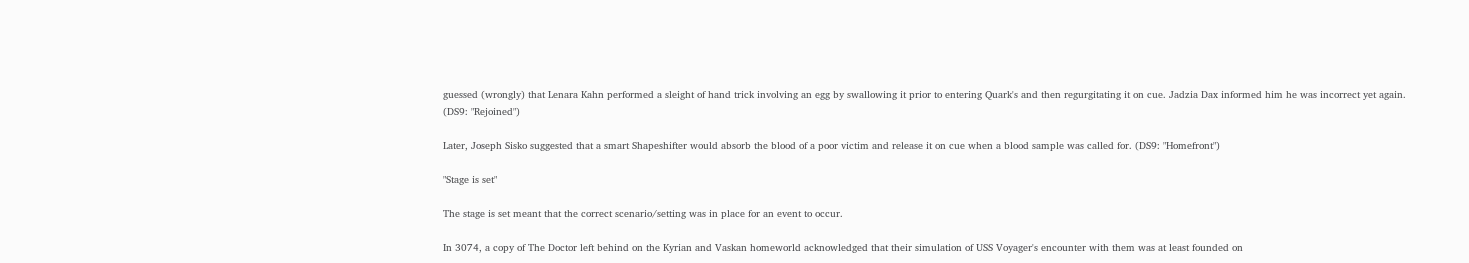guessed (wrongly) that Lenara Kahn performed a sleight of hand trick involving an egg by swallowing it prior to entering Quark's and then regurgitating it on cue. Jadzia Dax informed him he was incorrect yet again. (DS9: "Rejoined")

Later, Joseph Sisko suggested that a smart Shapeshifter would absorb the blood of a poor victim and release it on cue when a blood sample was called for. (DS9: "Homefront")

"Stage is set"

The stage is set meant that the correct scenario/setting was in place for an event to occur.

In 3074, a copy of The Doctor left behind on the Kyrian and Vaskan homeworld acknowledged that their simulation of USS Voyager's encounter with them was at least founded on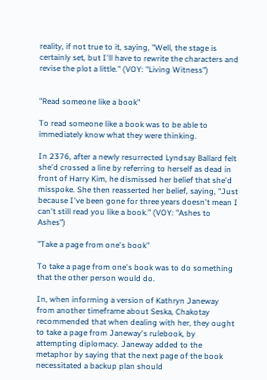reality, if not true to it, saying, "Well, the stage is certainly set, but I'll have to rewrite the characters and revise the plot a little." (VOY: "Living Witness")


"Read someone like a book"

To read someone like a book was to be able to immediately know what they were thinking.

In 2376, after a newly resurrected Lyndsay Ballard felt she'd crossed a line by referring to herself as dead in front of Harry Kim, he dismissed her belief that she'd misspoke. She then reasserted her belief, saying, "Just because I've been gone for three years doesn't mean I can't still read you like a book." (VOY: "Ashes to Ashes")

"Take a page from one's book"

To take a page from one's book was to do something that the other person would do.

In, when informing a version of Kathryn Janeway from another timeframe about Seska, Chakotay recommended that when dealing with her, they ought to take a page from Janeway's rulebook, by attempting diplomacy. Janeway added to the metaphor by saying that the next page of the book necessitated a backup plan should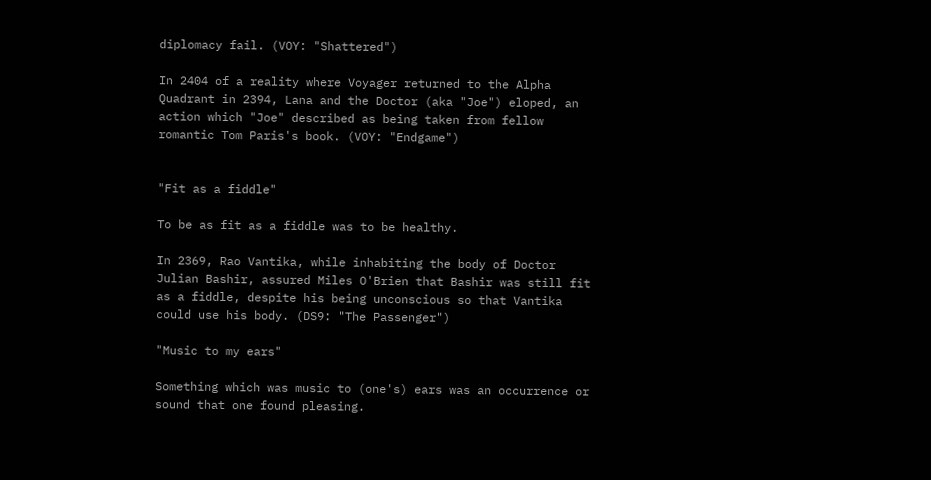diplomacy fail. (VOY: "Shattered")

In 2404 of a reality where Voyager returned to the Alpha Quadrant in 2394, Lana and the Doctor (aka "Joe") eloped, an action which "Joe" described as being taken from fellow romantic Tom Paris's book. (VOY: "Endgame")


"Fit as a fiddle"

To be as fit as a fiddle was to be healthy.

In 2369, Rao Vantika, while inhabiting the body of Doctor Julian Bashir, assured Miles O'Brien that Bashir was still fit as a fiddle, despite his being unconscious so that Vantika could use his body. (DS9: "The Passenger")

"Music to my ears"

Something which was music to (one's) ears was an occurrence or sound that one found pleasing.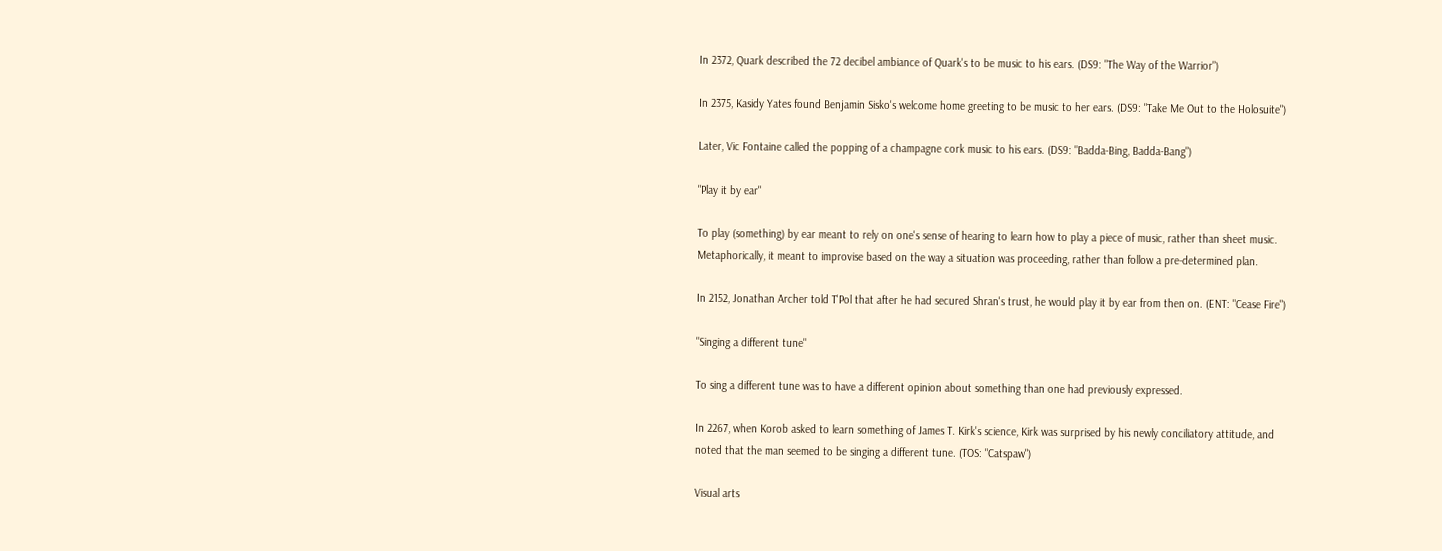In 2372, Quark described the 72 decibel ambiance of Quark's to be music to his ears. (DS9: "The Way of the Warrior")

In 2375, Kasidy Yates found Benjamin Sisko's welcome home greeting to be music to her ears. (DS9: "Take Me Out to the Holosuite")

Later, Vic Fontaine called the popping of a champagne cork music to his ears. (DS9: "Badda-Bing, Badda-Bang")

"Play it by ear"

To play (something) by ear meant to rely on one's sense of hearing to learn how to play a piece of music, rather than sheet music. Metaphorically, it meant to improvise based on the way a situation was proceeding, rather than follow a pre-determined plan.

In 2152, Jonathan Archer told T'Pol that after he had secured Shran's trust, he would play it by ear from then on. (ENT: "Cease Fire")

"Singing a different tune"

To sing a different tune was to have a different opinion about something than one had previously expressed.

In 2267, when Korob asked to learn something of James T. Kirk's science, Kirk was surprised by his newly conciliatory attitude, and noted that the man seemed to be singing a different tune. (TOS: "Catspaw")

Visual arts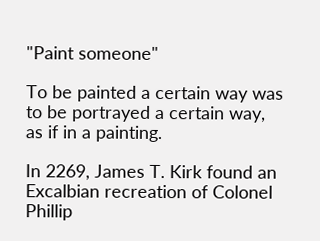"Paint someone"

To be painted a certain way was to be portrayed a certain way, as if in a painting.

In 2269, James T. Kirk found an Excalbian recreation of Colonel Phillip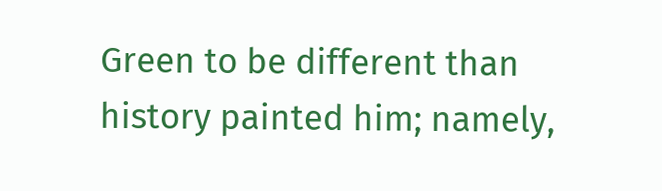Green to be different than history painted him; namely,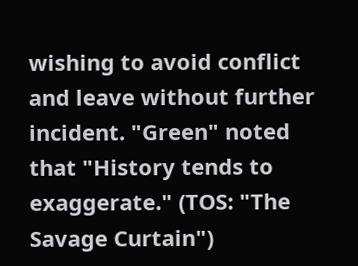wishing to avoid conflict and leave without further incident. "Green" noted that "History tends to exaggerate." (TOS: "The Savage Curtain")